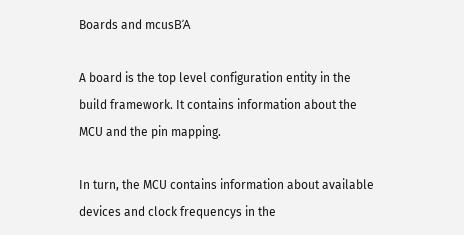Boards and mcusΒΆ

A board is the top level configuration entity in the build framework. It contains information about the MCU and the pin mapping.

In turn, the MCU contains information about available devices and clock frequencys in the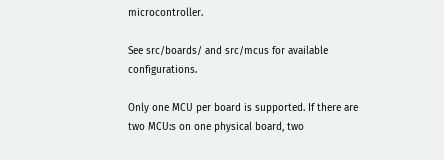microcontroller.

See src/boards/ and src/mcus for available configurations.

Only one MCU per board is supported. If there are two MCU:s on one physical board, two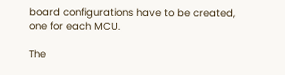board configurations have to be created, one for each MCU.

The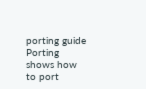porting guide Porting shows how to port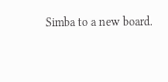Simba to a new board.